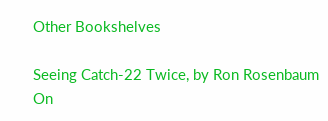Other Bookshelves

Seeing Catch-22 Twice, by Ron Rosenbaum
On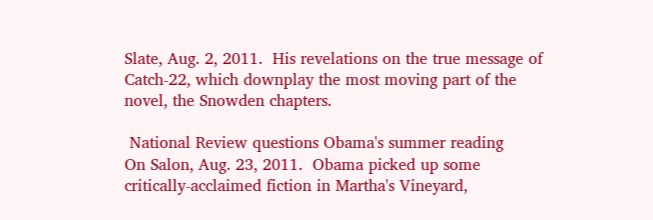Slate, Aug. 2, 2011.  His revelations on the true message of Catch-22, which downplay the most moving part of the novel, the Snowden chapters.

 National Review questions Obama's summer reading
On Salon, Aug. 23, 2011.  Obama picked up some critically-acclaimed fiction in Martha's Vineyard,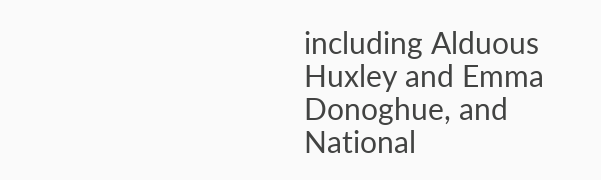including Alduous Huxley and Emma Donoghue, and National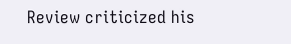Review criticized his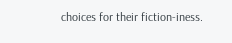choices for their fiction-iness.